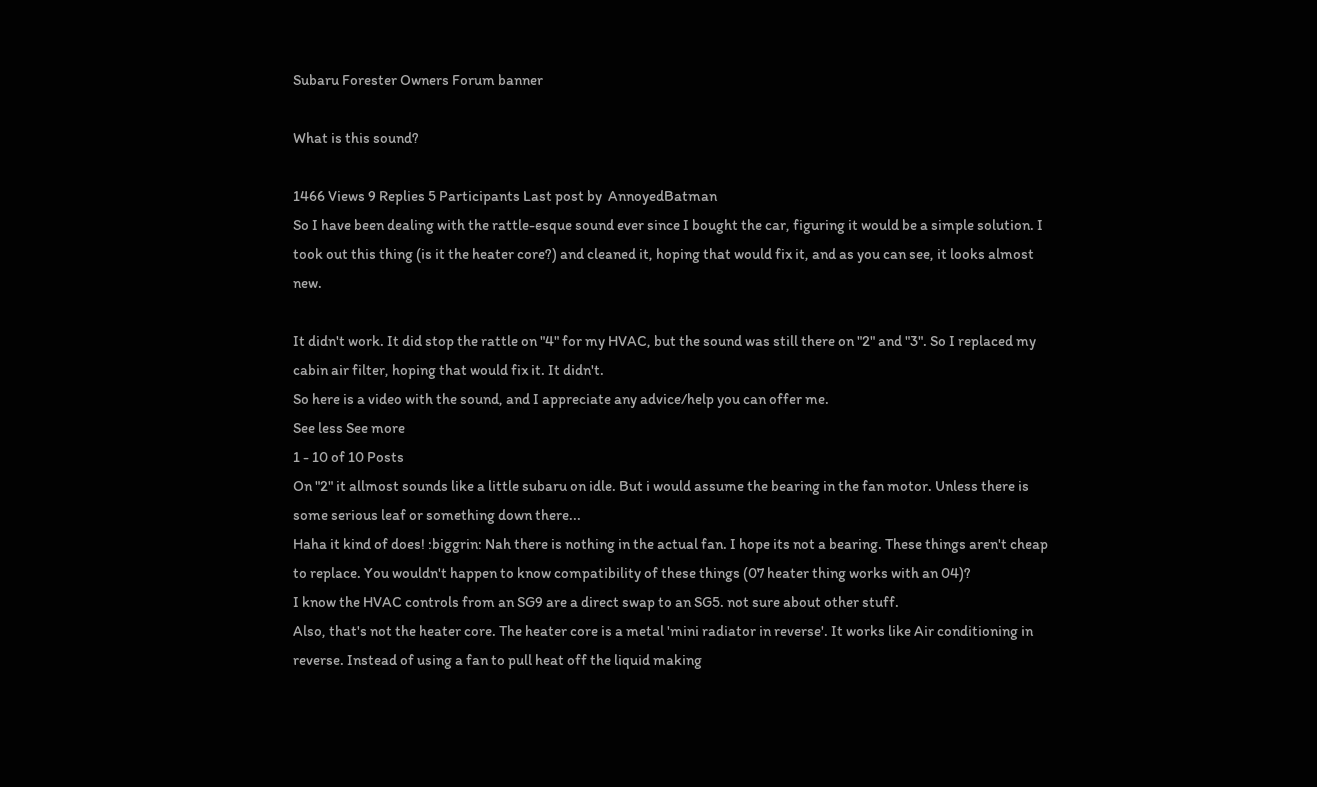Subaru Forester Owners Forum banner

What is this sound?

1466 Views 9 Replies 5 Participants Last post by  AnnoyedBatman
So I have been dealing with the rattle-esque sound ever since I bought the car, figuring it would be a simple solution. I took out this thing (is it the heater core?) and cleaned it, hoping that would fix it, and as you can see, it looks almost new.

It didn't work. It did stop the rattle on "4" for my HVAC, but the sound was still there on "2" and "3". So I replaced my cabin air filter, hoping that would fix it. It didn't.
So here is a video with the sound, and I appreciate any advice/help you can offer me.
See less See more
1 - 10 of 10 Posts
On "2" it allmost sounds like a little subaru on idle. But i would assume the bearing in the fan motor. Unless there is some serious leaf or something down there...
Haha it kind of does! :biggrin: Nah there is nothing in the actual fan. I hope its not a bearing. These things aren't cheap to replace. You wouldn't happen to know compatibility of these things (07 heater thing works with an 04)?
I know the HVAC controls from an SG9 are a direct swap to an SG5. not sure about other stuff.
Also, that's not the heater core. The heater core is a metal 'mini radiator in reverse'. It works like Air conditioning in reverse. Instead of using a fan to pull heat off the liquid making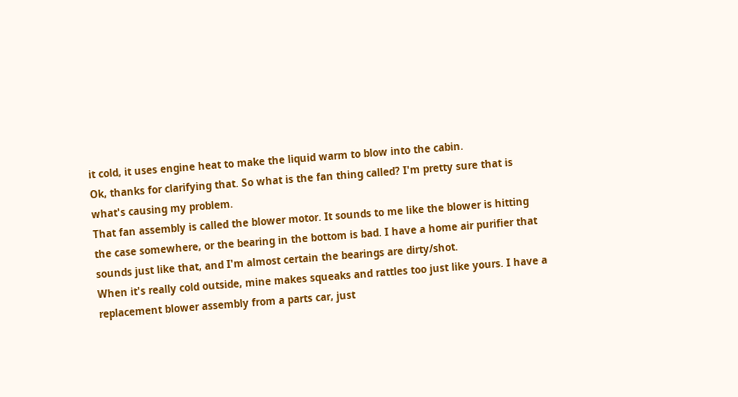it cold, it uses engine heat to make the liquid warm to blow into the cabin.
Ok, thanks for clarifying that. So what is the fan thing called? I'm pretty sure that is what's causing my problem.
That fan assembly is called the blower motor. It sounds to me like the blower is hitting the case somewhere, or the bearing in the bottom is bad. I have a home air purifier that sounds just like that, and I'm almost certain the bearings are dirty/shot.
When it's really cold outside, mine makes squeaks and rattles too just like yours. I have a replacement blower assembly from a parts car, just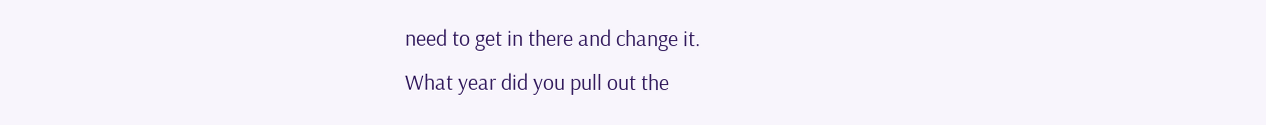need to get in there and change it.
What year did you pull out the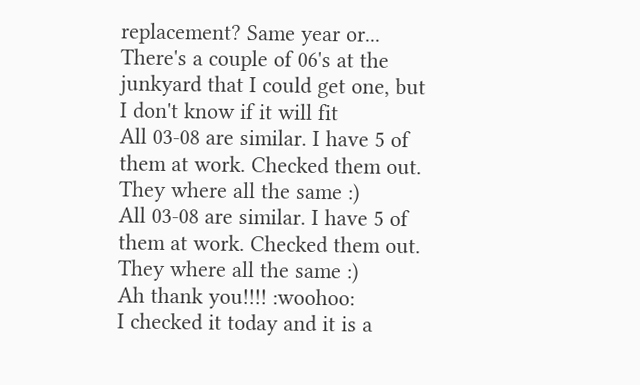replacement? Same year or... There's a couple of 06's at the junkyard that I could get one, but I don't know if it will fit
All 03-08 are similar. I have 5 of them at work. Checked them out. They where all the same :)
All 03-08 are similar. I have 5 of them at work. Checked them out. They where all the same :)
Ah thank you!!!! :woohoo:
I checked it today and it is a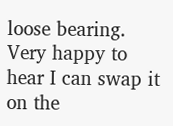loose bearing. Very happy to hear I can swap it on the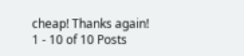cheap! Thanks again!
1 - 10 of 10 Posts